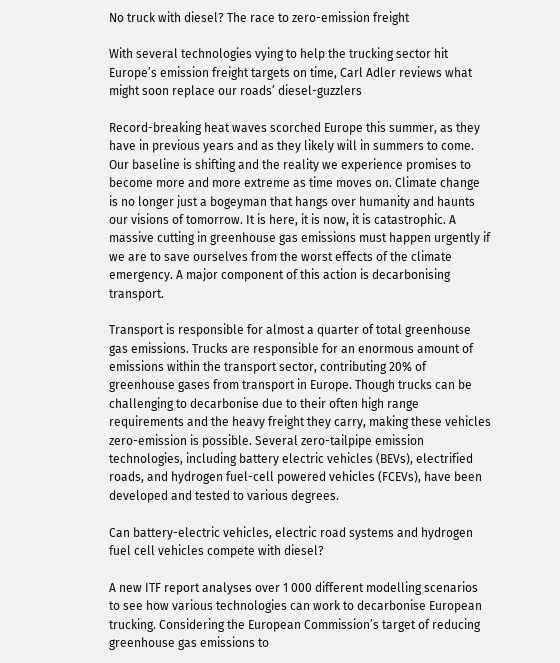No truck with diesel? The race to zero-emission freight

With several technologies vying to help the trucking sector hit Europe’s emission freight targets on time, Carl Adler reviews what might soon replace our roads’ diesel-guzzlers

Record-breaking heat waves scorched Europe this summer, as they have in previous years and as they likely will in summers to come. Our baseline is shifting and the reality we experience promises to become more and more extreme as time moves on. Climate change is no longer just a bogeyman that hangs over humanity and haunts our visions of tomorrow. It is here, it is now, it is catastrophic. A massive cutting in greenhouse gas emissions must happen urgently if we are to save ourselves from the worst effects of the climate emergency. A major component of this action is decarbonising transport.

Transport is responsible for almost a quarter of total greenhouse gas emissions. Trucks are responsible for an enormous amount of emissions within the transport sector, contributing 20% of greenhouse gases from transport in Europe. Though trucks can be challenging to decarbonise due to their often high range requirements and the heavy freight they carry, making these vehicles zero-emission is possible. Several zero-tailpipe emission technologies, including battery electric vehicles (BEVs), electrified roads, and hydrogen fuel-cell powered vehicles (FCEVs), have been developed and tested to various degrees.

Can battery-electric vehicles, electric road systems and hydrogen fuel cell vehicles compete with diesel?

A new ITF report analyses over 1 000 different modelling scenarios to see how various technologies can work to decarbonise European trucking. Considering the European Commission’s target of reducing greenhouse gas emissions to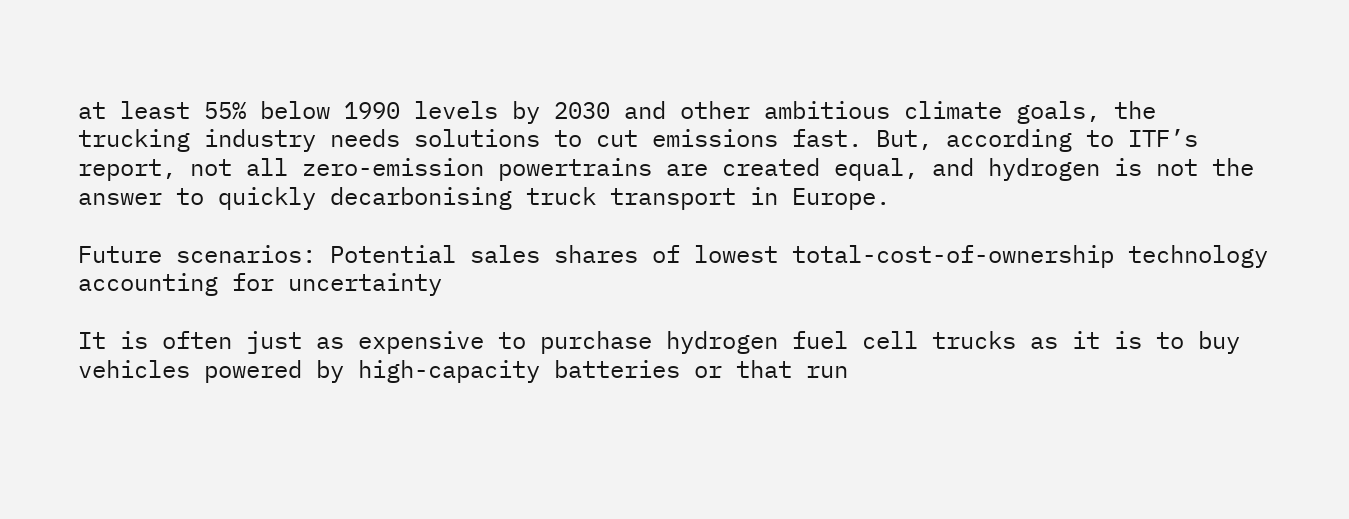at least 55% below 1990 levels by 2030 and other ambitious climate goals, the trucking industry needs solutions to cut emissions fast. But, according to ITF’s report, not all zero-emission powertrains are created equal, and hydrogen is not the answer to quickly decarbonising truck transport in Europe.

Future scenarios: Potential sales shares of lowest total-cost-of-ownership technology accounting for uncertainty

It is often just as expensive to purchase hydrogen fuel cell trucks as it is to buy vehicles powered by high-capacity batteries or that run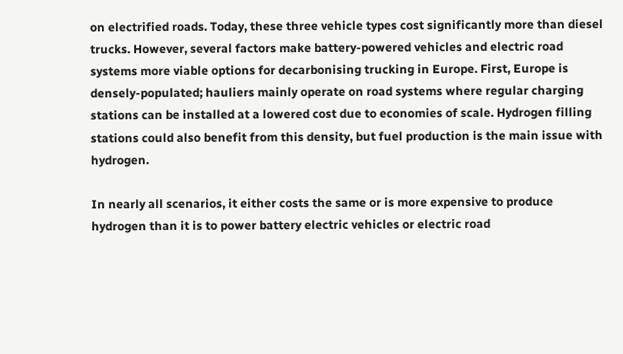on electrified roads. Today, these three vehicle types cost significantly more than diesel trucks. However, several factors make battery-powered vehicles and electric road systems more viable options for decarbonising trucking in Europe. First, Europe is densely-populated; hauliers mainly operate on road systems where regular charging stations can be installed at a lowered cost due to economies of scale. Hydrogen filling stations could also benefit from this density, but fuel production is the main issue with hydrogen.

In nearly all scenarios, it either costs the same or is more expensive to produce hydrogen than it is to power battery electric vehicles or electric road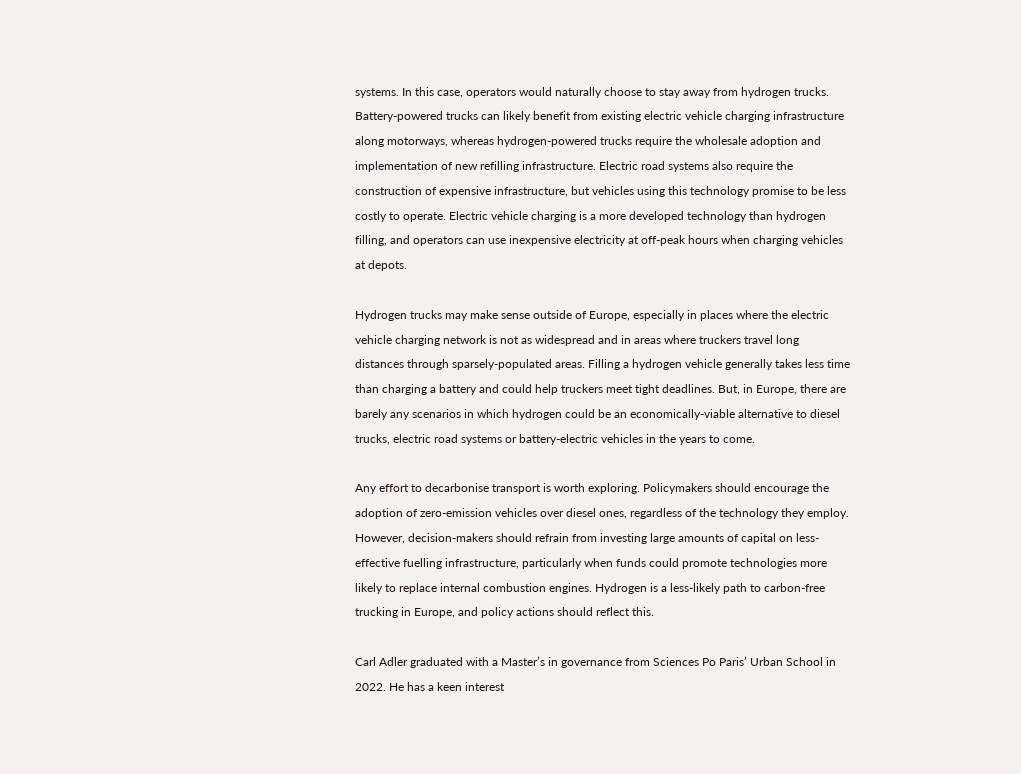systems. In this case, operators would naturally choose to stay away from hydrogen trucks. Battery-powered trucks can likely benefit from existing electric vehicle charging infrastructure along motorways, whereas hydrogen-powered trucks require the wholesale adoption and implementation of new refilling infrastructure. Electric road systems also require the construction of expensive infrastructure, but vehicles using this technology promise to be less costly to operate. Electric vehicle charging is a more developed technology than hydrogen filling, and operators can use inexpensive electricity at off-peak hours when charging vehicles at depots.

Hydrogen trucks may make sense outside of Europe, especially in places where the electric vehicle charging network is not as widespread and in areas where truckers travel long distances through sparsely-populated areas. Filling a hydrogen vehicle generally takes less time than charging a battery and could help truckers meet tight deadlines. But, in Europe, there are barely any scenarios in which hydrogen could be an economically-viable alternative to diesel trucks, electric road systems or battery-electric vehicles in the years to come.

Any effort to decarbonise transport is worth exploring. Policymakers should encourage the adoption of zero-emission vehicles over diesel ones, regardless of the technology they employ. However, decision-makers should refrain from investing large amounts of capital on less-effective fuelling infrastructure, particularly when funds could promote technologies more likely to replace internal combustion engines. Hydrogen is a less-likely path to carbon-free trucking in Europe, and policy actions should reflect this.

Carl Adler graduated with a Master’s in governance from Sciences Po Paris’ Urban School in 2022. He has a keen interest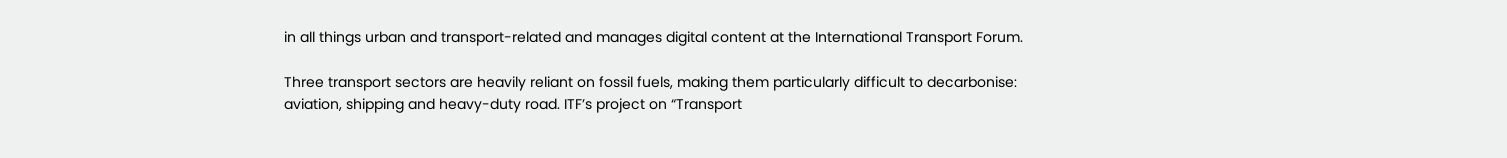in all things urban and transport-related and manages digital content at the International Transport Forum.

Three transport sectors are heavily reliant on fossil fuels, making them particularly difficult to decarbonise: aviation, shipping and heavy-duty road. ITF’s project on “Transport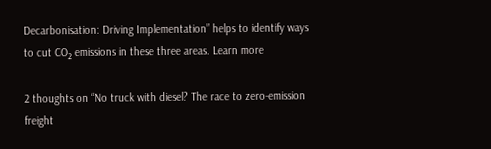Decarbonisation: Driving Implementation” helps to identify ways to cut CO₂ emissions in these three areas. Learn more

2 thoughts on “No truck with diesel? The race to zero-emission freight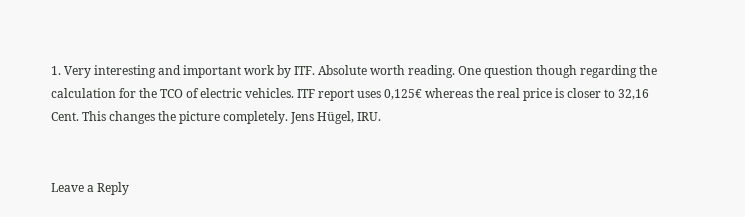1. Very interesting and important work by ITF. Absolute worth reading. One question though regarding the calculation for the TCO of electric vehicles. ITF report uses 0,125€ whereas the real price is closer to 32,16 Cent. This changes the picture completely. Jens Hügel, IRU.


Leave a Reply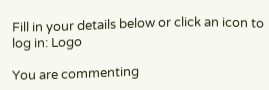Fill in your details below or click an icon to log in: Logo

You are commenting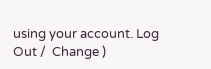using your account. Log Out /  Change )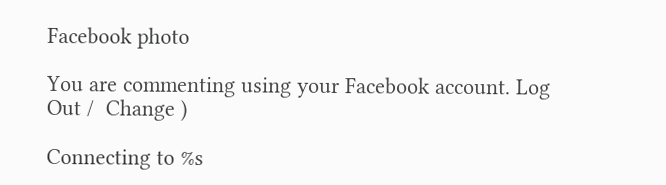Facebook photo

You are commenting using your Facebook account. Log Out /  Change )

Connecting to %s